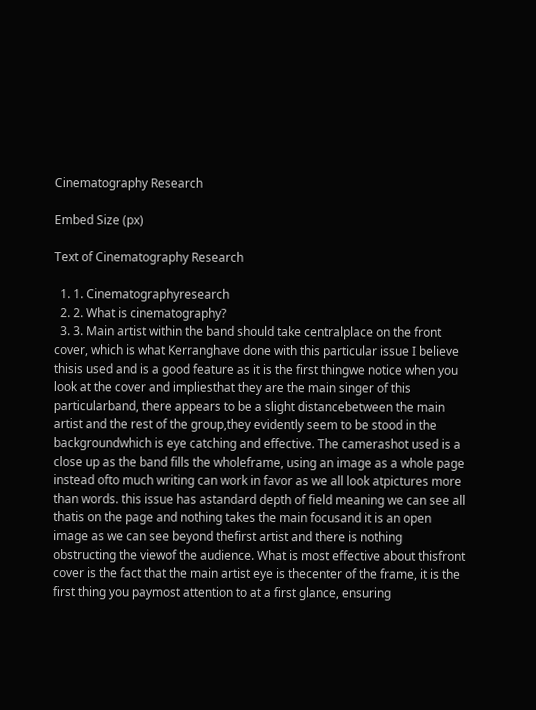Cinematography Research

Embed Size (px)

Text of Cinematography Research

  1. 1. Cinematographyresearch
  2. 2. What is cinematography?
  3. 3. Main artist within the band should take centralplace on the front cover, which is what Kerranghave done with this particular issue I believe thisis used and is a good feature as it is the first thingwe notice when you look at the cover and impliesthat they are the main singer of this particularband, there appears to be a slight distancebetween the main artist and the rest of the group,they evidently seem to be stood in the backgroundwhich is eye catching and effective. The camerashot used is a close up as the band fills the wholeframe, using an image as a whole page instead ofto much writing can work in favor as we all look atpictures more than words. this issue has astandard depth of field meaning we can see all thatis on the page and nothing takes the main focusand it is an open image as we can see beyond thefirst artist and there is nothing obstructing the viewof the audience. What is most effective about thisfront cover is the fact that the main artist eye is thecenter of the frame, it is the first thing you paymost attention to at a first glance, ensuring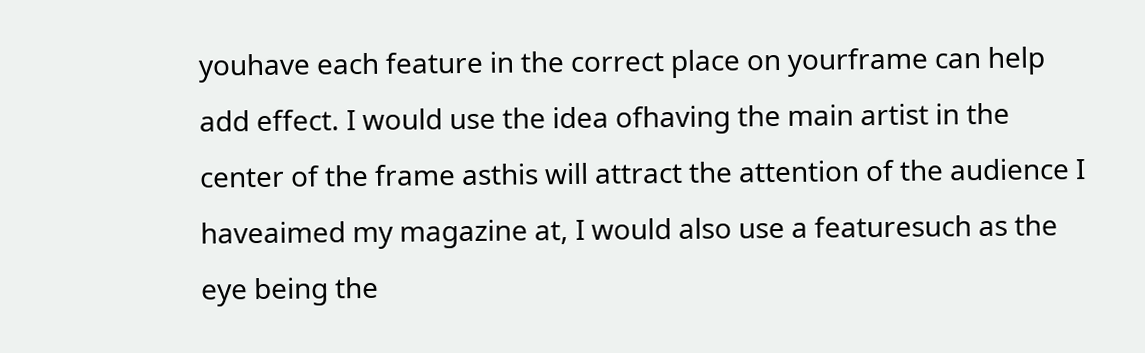youhave each feature in the correct place on yourframe can help add effect. I would use the idea ofhaving the main artist in the center of the frame asthis will attract the attention of the audience I haveaimed my magazine at, I would also use a featuresuch as the eye being the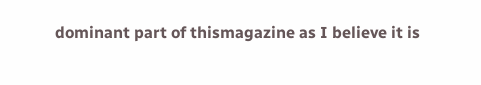dominant part of thismagazine as I believe it is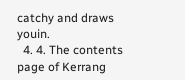catchy and draws youin.
  4. 4. The contents page of Kerrang